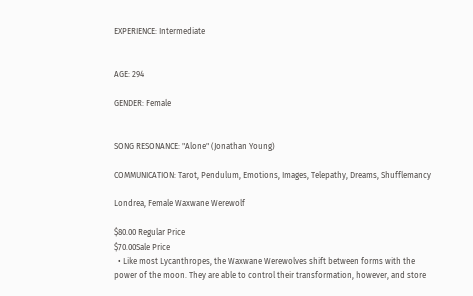EXPERIENCE: Intermediate


AGE: 294

GENDER: Female


SONG RESONANCE: "Alone" (Jonathan Young)

COMMUNICATION: Tarot, Pendulum, Emotions, Images, Telepathy, Dreams, Shufflemancy

Londrea, Female Waxwane Werewolf

$80.00 Regular Price
$70.00Sale Price
  • Like most Lycanthropes, the Waxwane Werewolves shift between forms with the power of the moon. They are able to control their transformation, however, and store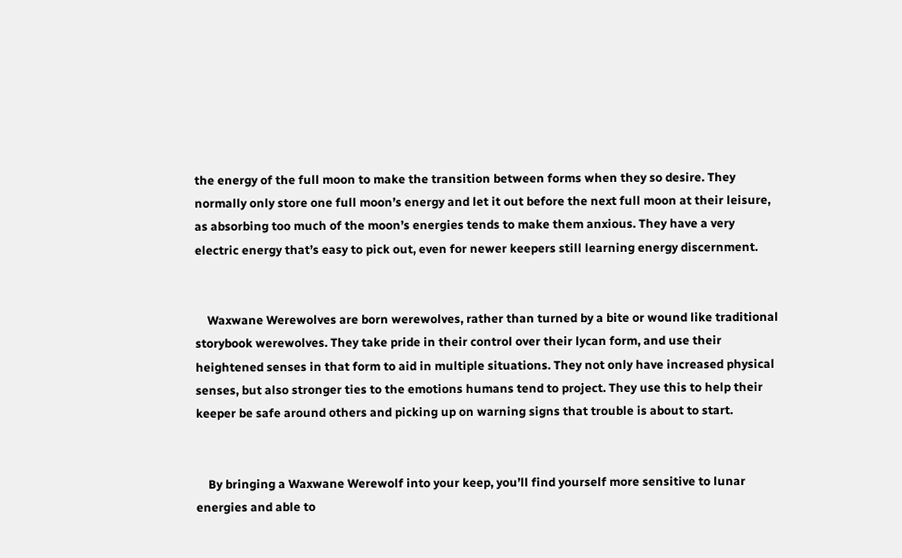the energy of the full moon to make the transition between forms when they so desire. They normally only store one full moon’s energy and let it out before the next full moon at their leisure, as absorbing too much of the moon’s energies tends to make them anxious. They have a very electric energy that’s easy to pick out, even for newer keepers still learning energy discernment.


    Waxwane Werewolves are born werewolves, rather than turned by a bite or wound like traditional storybook werewolves. They take pride in their control over their lycan form, and use their heightened senses in that form to aid in multiple situations. They not only have increased physical senses, but also stronger ties to the emotions humans tend to project. They use this to help their keeper be safe around others and picking up on warning signs that trouble is about to start.


    By bringing a Waxwane Werewolf into your keep, you’ll find yourself more sensitive to lunar energies and able to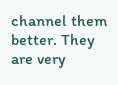channel them better. They are very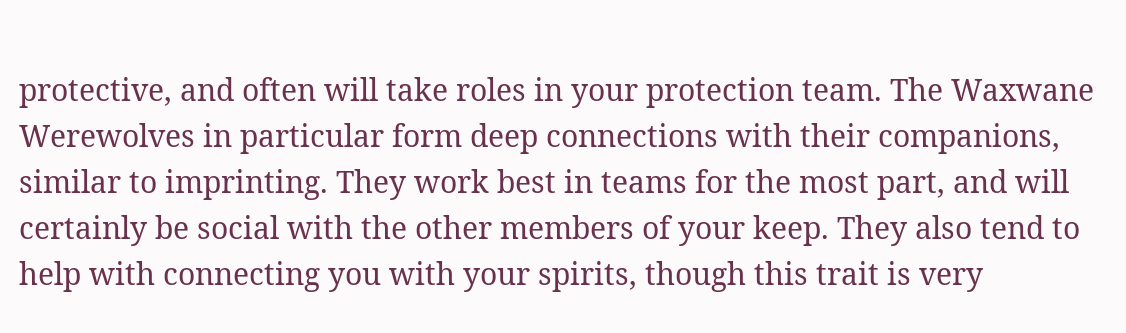protective, and often will take roles in your protection team. The Waxwane Werewolves in particular form deep connections with their companions, similar to imprinting. They work best in teams for the most part, and will certainly be social with the other members of your keep. They also tend to help with connecting you with your spirits, though this trait is very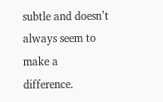subtle and doesn’t always seem to make a difference.